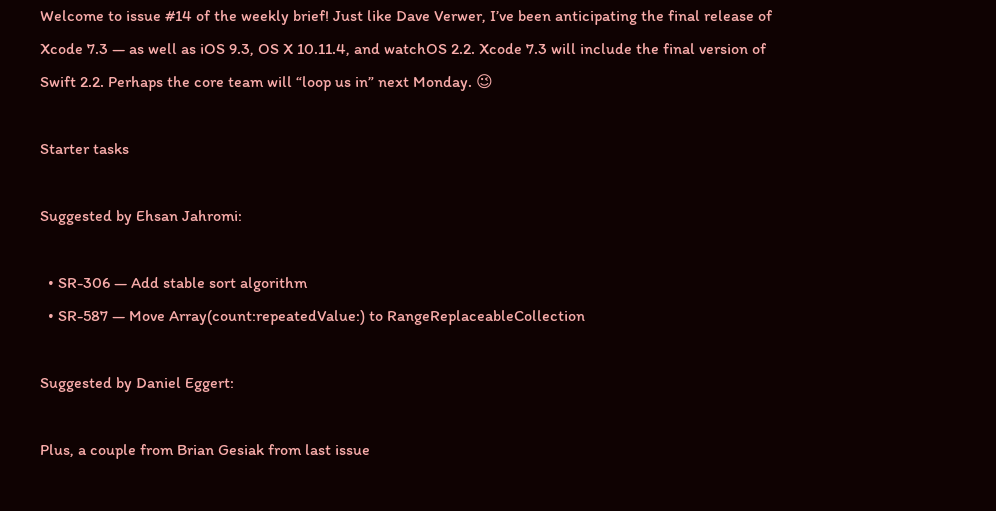Welcome to issue #14 of the weekly brief! Just like Dave Verwer, I’ve been anticipating the final release of Xcode 7.3 — as well as iOS 9.3, OS X 10.11.4, and watchOS 2.2. Xcode 7.3 will include the final version of Swift 2.2. Perhaps the core team will “loop us in” next Monday. 😉

Starter tasks

Suggested by Ehsan Jahromi:

  • SR-306 — Add stable sort algorithm
  • SR-587 — Move Array(count:repeatedValue:) to RangeReplaceableCollection

Suggested by Daniel Eggert:

Plus, a couple from Brian Gesiak from last issue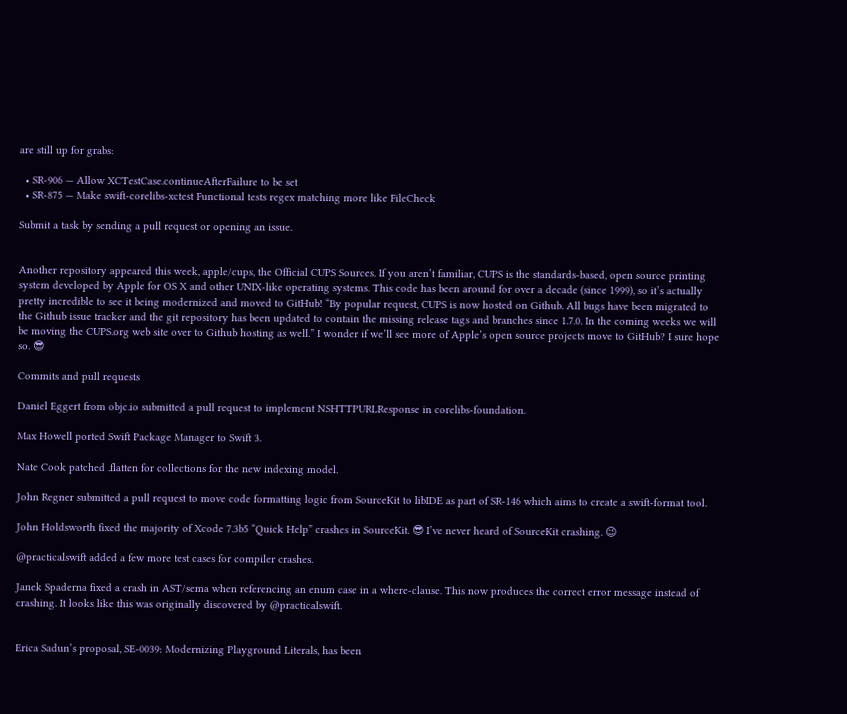are still up for grabs:

  • SR-906 — Allow XCTestCase.continueAfterFailure to be set
  • SR-875 — Make swift-corelibs-xctest Functional tests regex matching more like FileCheck

Submit a task by sending a pull request or opening an issue.


Another repository appeared this week, apple/cups, the Official CUPS Sources. If you aren’t familiar, CUPS is the standards-based, open source printing system developed by Apple for OS X and other UNIX-like operating systems. This code has been around for over a decade (since 1999), so it’s actually pretty incredible to see it being modernized and moved to GitHub! “By popular request, CUPS is now hosted on Github. All bugs have been migrated to the Github issue tracker and the git repository has been updated to contain the missing release tags and branches since 1.7.0. In the coming weeks we will be moving the CUPS.org web site over to Github hosting as well.” I wonder if we’ll see more of Apple’s open source projects move to GitHub? I sure hope so. 😎

Commits and pull requests

Daniel Eggert from objc.io submitted a pull request to implement NSHTTPURLResponse in corelibs-foundation.

Max Howell ported Swift Package Manager to Swift 3.

Nate Cook patched .flatten for collections for the new indexing model.

John Regner submitted a pull request to move code formatting logic from SourceKit to libIDE as part of SR-146 which aims to create a swift-format tool.

John Holdsworth fixed the majority of Xcode 7.3b5 “Quick Help” crashes in SourceKit. 😎 I’ve never heard of SourceKit crashing. 😉

@practicalswift added a few more test cases for compiler crashes.

Janek Spaderna fixed a crash in AST/sema when referencing an enum case in a where-clause. This now produces the correct error message instead of crashing. It looks like this was originally discovered by @practicalswift.


Erica Sadun’s proposal, SE-0039: Modernizing Playground Literals, has been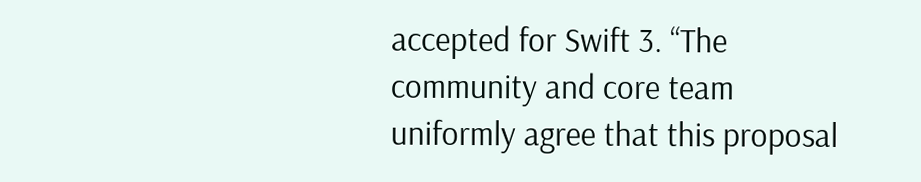accepted for Swift 3. “The community and core team uniformly agree that this proposal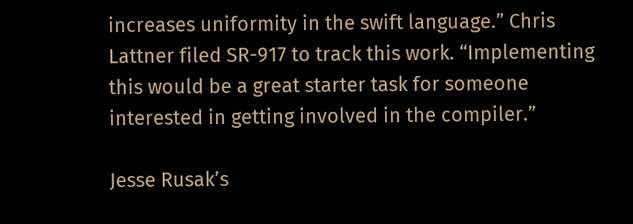increases uniformity in the swift language.” Chris Lattner filed SR-917 to track this work. “Implementing this would be a great starter task for someone interested in getting involved in the compiler.”

Jesse Rusak’s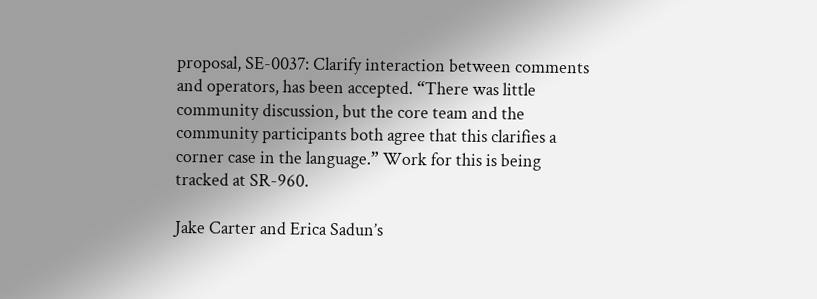proposal, SE-0037: Clarify interaction between comments and operators, has been accepted. “There was little community discussion, but the core team and the community participants both agree that this clarifies a corner case in the language.” Work for this is being tracked at SR-960.

Jake Carter and Erica Sadun’s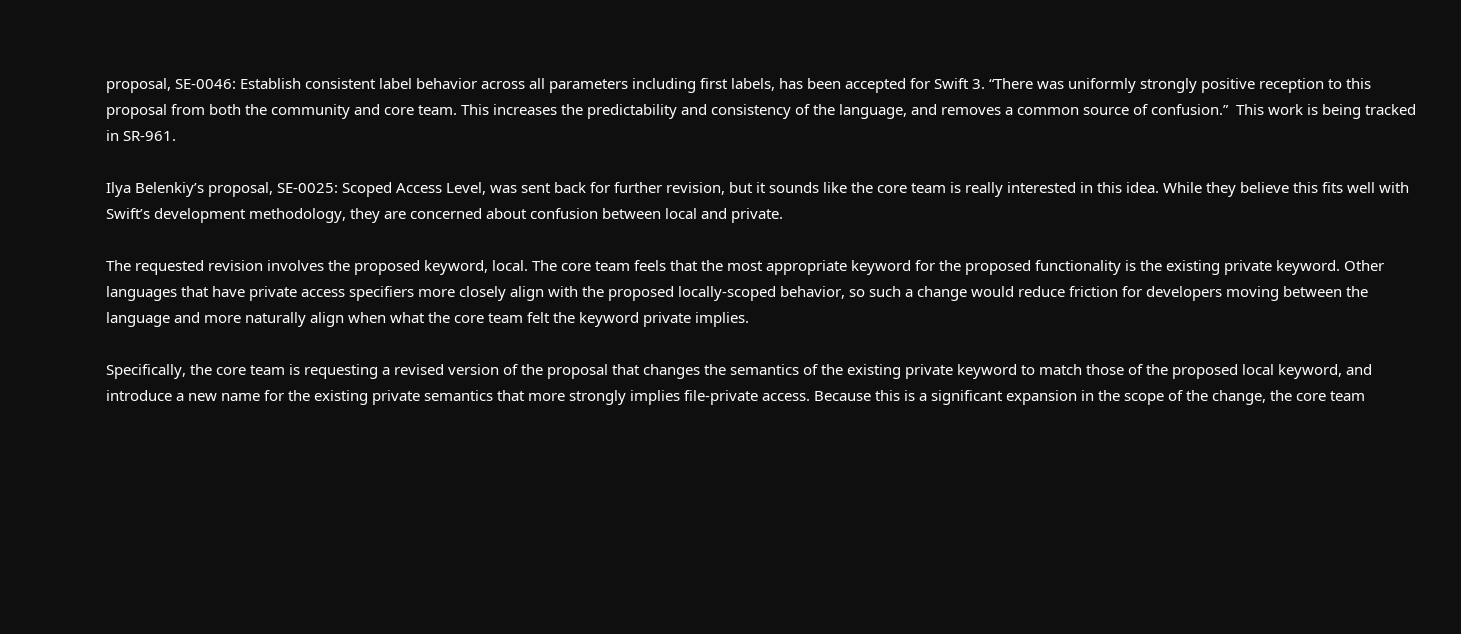proposal, SE-0046: Establish consistent label behavior across all parameters including first labels, has been accepted for Swift 3. “There was uniformly strongly positive reception to this proposal from both the community and core team. This increases the predictability and consistency of the language, and removes a common source of confusion.”  This work is being tracked in SR-961.

Ilya Belenkiy’s proposal, SE-0025: Scoped Access Level, was sent back for further revision, but it sounds like the core team is really interested in this idea. While they believe this fits well with Swift’s development methodology, they are concerned about confusion between local and private.

The requested revision involves the proposed keyword, local. The core team feels that the most appropriate keyword for the proposed functionality is the existing private keyword. Other languages that have private access specifiers more closely align with the proposed locally-scoped behavior, so such a change would reduce friction for developers moving between the language and more naturally align when what the core team felt the keyword private implies.

Specifically, the core team is requesting a revised version of the proposal that changes the semantics of the existing private keyword to match those of the proposed local keyword, and introduce a new name for the existing private semantics that more strongly implies file-private access. Because this is a significant expansion in the scope of the change, the core team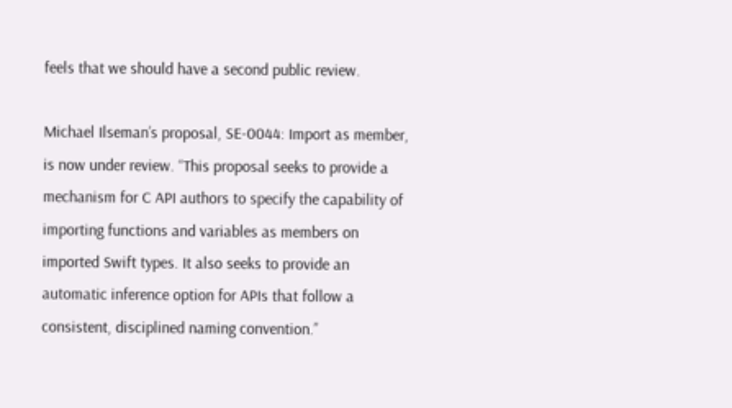feels that we should have a second public review.

Michael Ilseman’s proposal, SE-0044: Import as member, is now under review. “This proposal seeks to provide a mechanism for C API authors to specify the capability of importing functions and variables as members on imported Swift types. It also seeks to provide an automatic inference option for APIs that follow a consistent, disciplined naming convention.”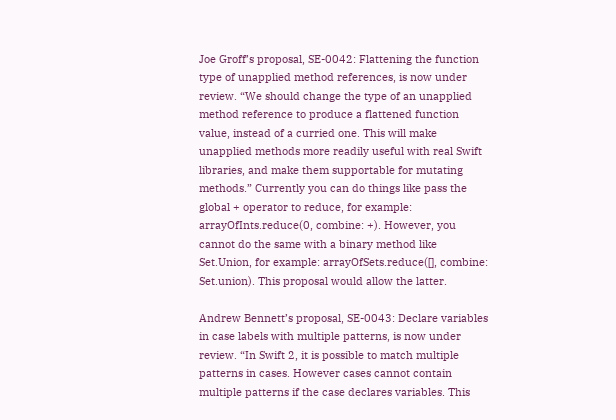Joe Groff’s proposal, SE-0042: Flattening the function type of unapplied method references, is now under review. “We should change the type of an unapplied method reference to produce a flattened function value, instead of a curried one. This will make unapplied methods more readily useful with real Swift libraries, and make them supportable for mutating methods.” Currently you can do things like pass the global + operator to reduce, for example: arrayOfInts.reduce(0, combine: +). However, you cannot do the same with a binary method like Set.Union, for example: arrayOfSets.reduce([], combine: Set.union). This proposal would allow the latter.

Andrew Bennett’s proposal, SE-0043: Declare variables in case labels with multiple patterns, is now under review. “In Swift 2, it is possible to match multiple patterns in cases. However cases cannot contain multiple patterns if the case declares variables. This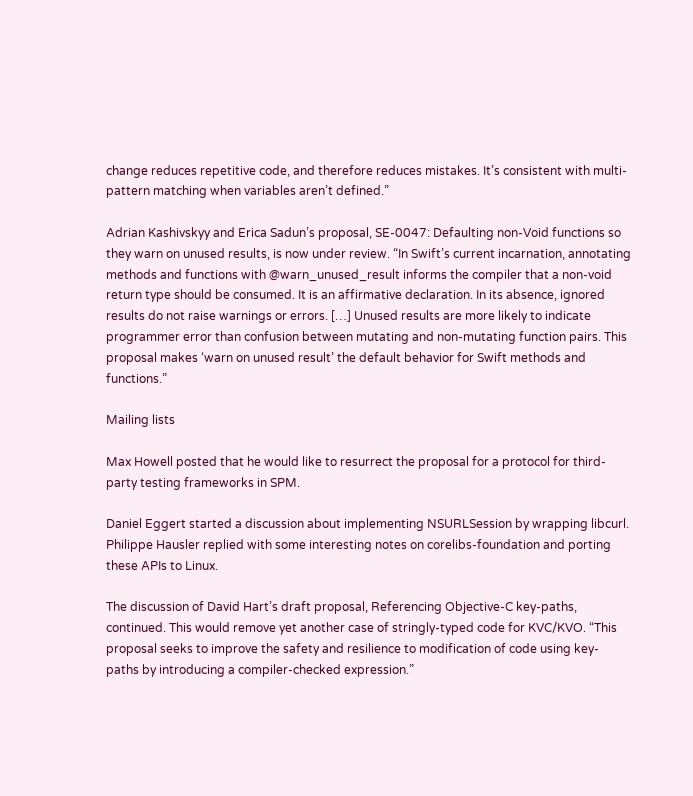change reduces repetitive code, and therefore reduces mistakes. It’s consistent with multi-pattern matching when variables aren’t defined.”

Adrian Kashivskyy and Erica Sadun’s proposal, SE-0047: Defaulting non-Void functions so they warn on unused results, is now under review. “In Swift’s current incarnation, annotating methods and functions with @warn_unused_result informs the compiler that a non-void return type should be consumed. It is an affirmative declaration. In its absence, ignored results do not raise warnings or errors. […] Unused results are more likely to indicate programmer error than confusion between mutating and non-mutating function pairs. This proposal makes ‘warn on unused result’ the default behavior for Swift methods and functions.”

Mailing lists

Max Howell posted that he would like to resurrect the proposal for a protocol for third-party testing frameworks in SPM.

Daniel Eggert started a discussion about implementing NSURLSession by wrapping libcurl. Philippe Hausler replied with some interesting notes on corelibs-foundation and porting these APIs to Linux.

The discussion of David Hart’s draft proposal, Referencing Objective-C key-paths, continued. This would remove yet another case of stringly-typed code for KVC/KVO. “This proposal seeks to improve the safety and resilience to modification of code using key-paths by introducing a compiler-checked expression.”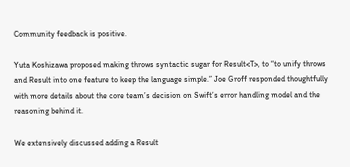Community feedback is positive.

Yuta Koshizawa proposed making throws syntactic sugar for Result<T>, to “to unify throws and Result into one feature to keep the language simple.” Joe Groff responded thoughtfully with more details about the core team’s decision on Swift’s error handling model and the reasoning behind it.

We extensively discussed adding a Result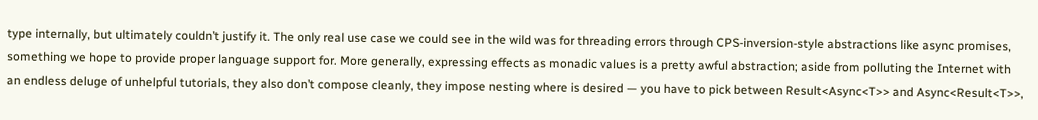type internally, but ultimately couldn’t justify it. The only real use case we could see in the wild was for threading errors through CPS-inversion-style abstractions like async promises, something we hope to provide proper language support for. More generally, expressing effects as monadic values is a pretty awful abstraction; aside from polluting the Internet with an endless deluge of unhelpful tutorials, they also don’t compose cleanly, they impose nesting where is desired — you have to pick between Result<Async<T>> and Async<Result<T>>,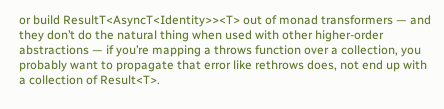or build ResultT<AsyncT<Identity>><T> out of monad transformers — and they don’t do the natural thing when used with other higher-order abstractions — if you’re mapping a throws function over a collection, you probably want to propagate that error like rethrows does, not end up with a collection of Result<T>.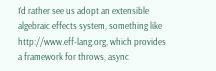I’d rather see us adopt an extensible algebraic effects system, something like http://www.eff-lang.org, which provides a framework for throws, async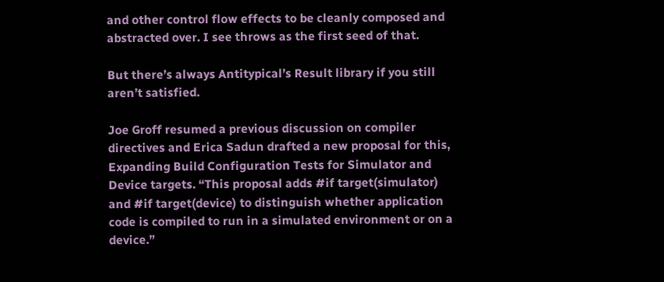and other control flow effects to be cleanly composed and abstracted over. I see throws as the first seed of that.

But there’s always Antitypical’s Result library if you still aren’t satisfied.

Joe Groff resumed a previous discussion on compiler directives and Erica Sadun drafted a new proposal for this, Expanding Build Configuration Tests for Simulator and Device targets. “This proposal adds #if target(simulator) and #if target(device) to distinguish whether application code is compiled to run in a simulated environment or on a device.”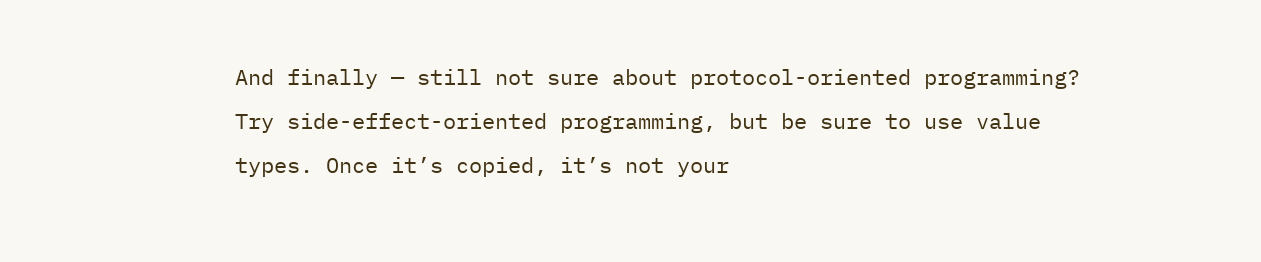And finally — still not sure about protocol-oriented programming? Try side-effect-oriented programming, but be sure to use value types. Once it’s copied, it’s not your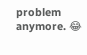problem anymore. 😂